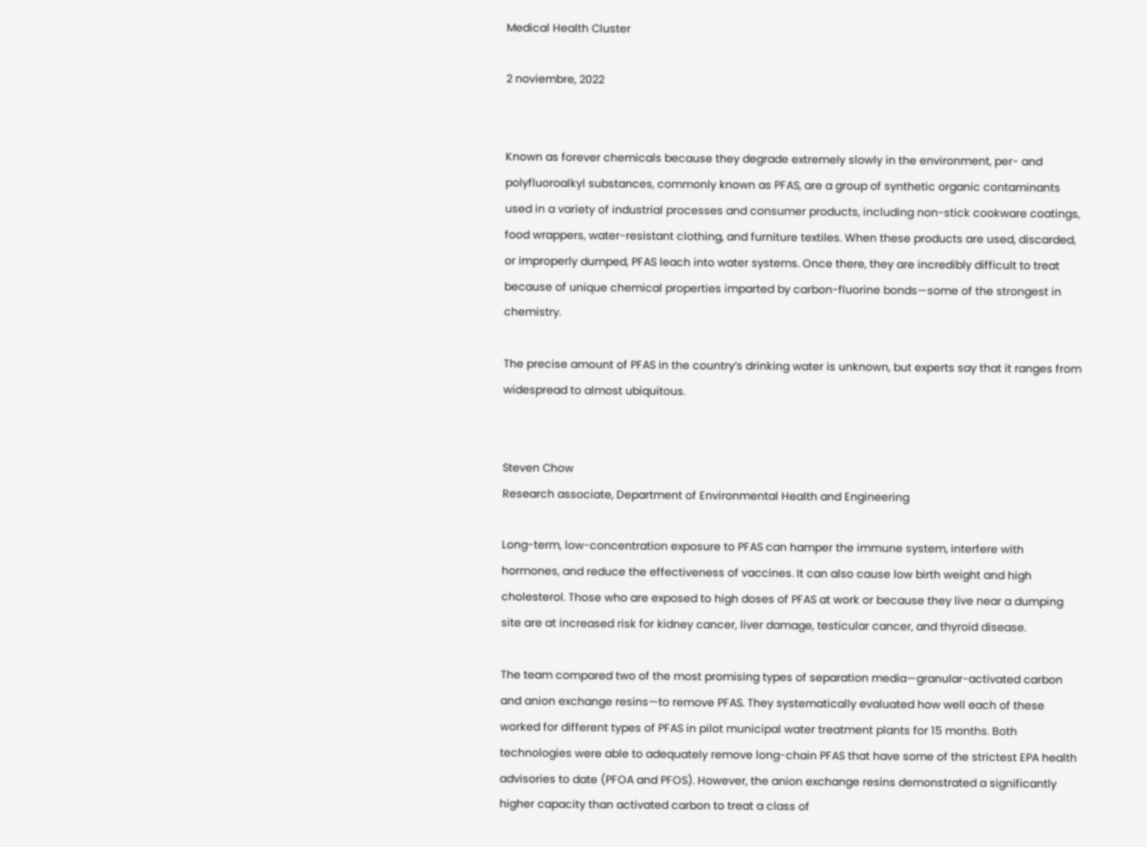Medical Health Cluster

2 noviembre, 2022


Known as forever chemicals because they degrade extremely slowly in the environment, per- and polyfluoroalkyl substances, commonly known as PFAS, are a group of synthetic organic contaminants used in a variety of industrial processes and consumer products, including non-stick cookware coatings, food wrappers, water-resistant clothing, and furniture textiles. When these products are used, discarded, or improperly dumped, PFAS leach into water systems. Once there, they are incredibly difficult to treat because of unique chemical properties imparted by carbon-fluorine bonds—some of the strongest in chemistry.

The precise amount of PFAS in the country’s drinking water is unknown, but experts say that it ranges from widespread to almost ubiquitous.


Steven Chow
Research associate, Department of Environmental Health and Engineering

Long-term, low-concentration exposure to PFAS can hamper the immune system, interfere with hormones, and reduce the effectiveness of vaccines. It can also cause low birth weight and high cholesterol. Those who are exposed to high doses of PFAS at work or because they live near a dumping site are at increased risk for kidney cancer, liver damage, testicular cancer, and thyroid disease.

The team compared two of the most promising types of separation media—granular-activated carbon and anion exchange resins—to remove PFAS. They systematically evaluated how well each of these worked for different types of PFAS in pilot municipal water treatment plants for 15 months. Both technologies were able to adequately remove long-chain PFAS that have some of the strictest EPA health advisories to date (PFOA and PFOS). However, the anion exchange resins demonstrated a significantly higher capacity than activated carbon to treat a class of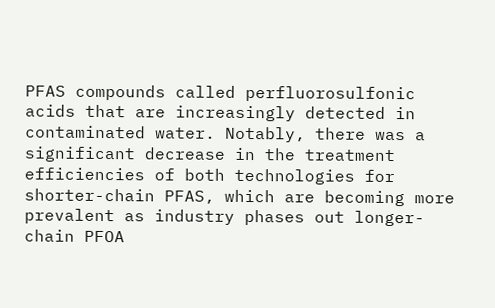PFAS compounds called perfluorosulfonic acids that are increasingly detected in contaminated water. Notably, there was a significant decrease in the treatment efficiencies of both technologies for shorter-chain PFAS, which are becoming more prevalent as industry phases out longer-chain PFOA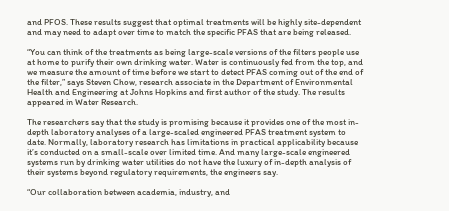and PFOS. These results suggest that optimal treatments will be highly site-dependent and may need to adapt over time to match the specific PFAS that are being released.

“You can think of the treatments as being large-scale versions of the filters people use at home to purify their own drinking water. Water is continuously fed from the top, and we measure the amount of time before we start to detect PFAS coming out of the end of the filter,” says Steven Chow, research associate in the Department of Environmental Health and Engineering at Johns Hopkins and first author of the study. The results appeared in Water Research.

The researchers say that the study is promising because it provides one of the most in-depth laboratory analyses of a large-scaled engineered PFAS treatment system to date. Normally, laboratory research has limitations in practical applicability because it’s conducted on a small-scale over limited time. And many large-scale engineered systems run by drinking water utilities do not have the luxury of in-depth analysis of their systems beyond regulatory requirements, the engineers say.

“Our collaboration between academia, industry, and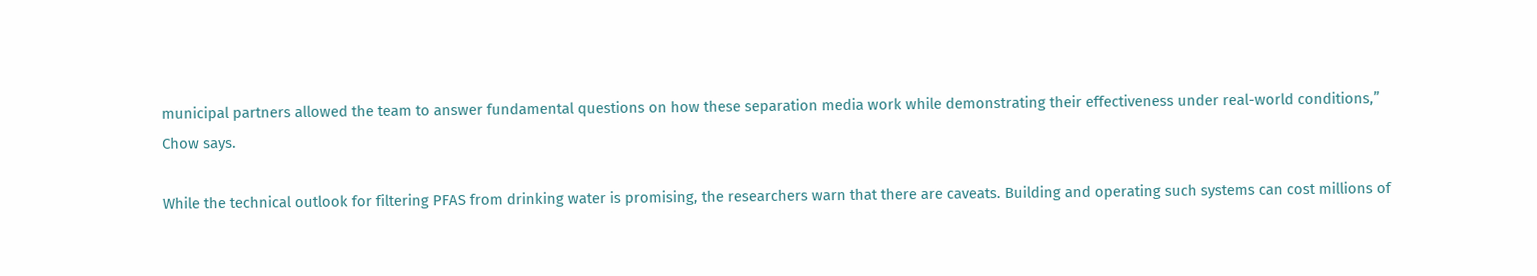municipal partners allowed the team to answer fundamental questions on how these separation media work while demonstrating their effectiveness under real-world conditions,” Chow says.

While the technical outlook for filtering PFAS from drinking water is promising, the researchers warn that there are caveats. Building and operating such systems can cost millions of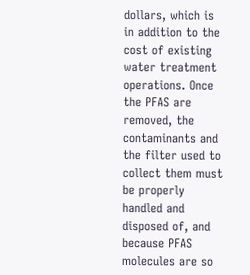dollars, which is in addition to the cost of existing water treatment operations. Once the PFAS are removed, the contaminants and the filter used to collect them must be properly handled and disposed of, and because PFAS molecules are so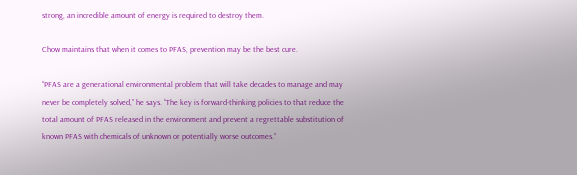strong, an incredible amount of energy is required to destroy them.

Chow maintains that when it comes to PFAS, prevention may be the best cure.

“PFAS are a generational environmental problem that will take decades to manage and may never be completely solved,” he says. “The key is forward-thinking policies to that reduce the total amount of PFAS released in the environment and prevent a regrettable substitution of known PFAS with chemicals of unknown or potentially worse outcomes.”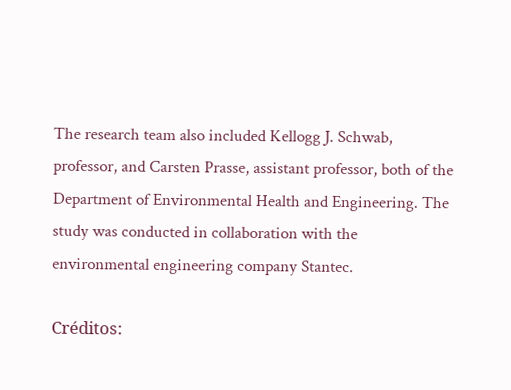The research team also included Kellogg J. Schwab, professor, and Carsten Prasse, assistant professor, both of the Department of Environmental Health and Engineering. The study was conducted in collaboration with the environmental engineering company Stantec.

Créditos: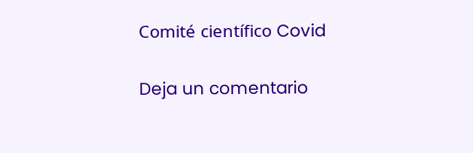Comité científico Covid

Deja un comentario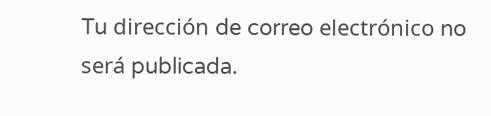Tu dirección de correo electrónico no será publicada.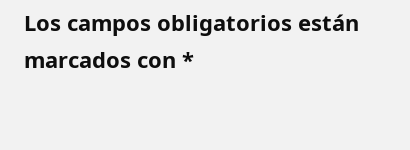Los campos obligatorios están marcados con *